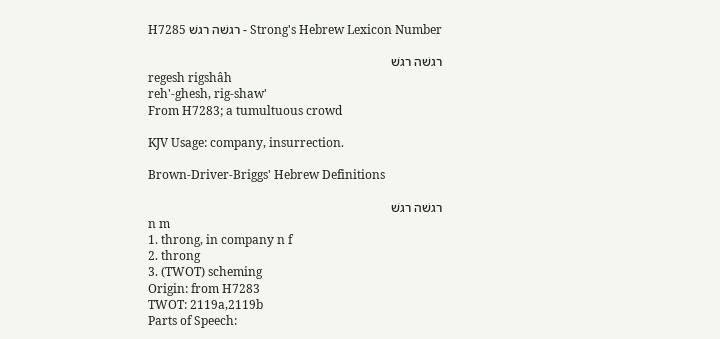H7285 רגשׁה רגשׁ - Strong's Hebrew Lexicon Number

רגשׁה רגשׁ
regesh rigshâh
reh'-ghesh, rig-shaw'
From H7283; a tumultuous crowd

KJV Usage: company, insurrection.

Brown-Driver-Briggs' Hebrew Definitions

רגשׁה רגשׁ
n m
1. throng, in company n f
2. throng
3. (TWOT) scheming
Origin: from H7283
TWOT: 2119a,2119b
Parts of Speech: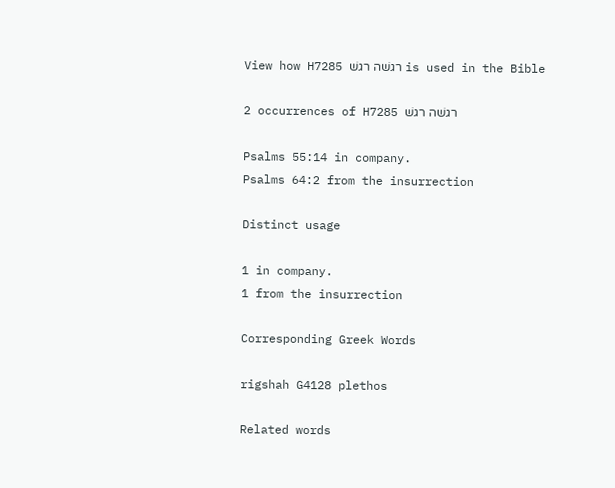View how H7285 רגשׁה רגשׁ is used in the Bible

2 occurrences of H7285 רגשׁה רגשׁ

Psalms 55:14 in company.
Psalms 64:2 from the insurrection

Distinct usage

1 in company.
1 from the insurrection

Corresponding Greek Words

rigshah G4128 plethos

Related words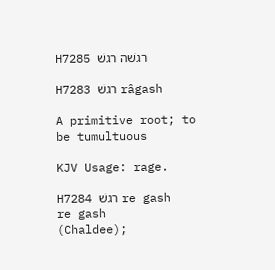H7285 רגשׁה רגשׁ

H7283 רגשׁ râgash

A primitive root; to be tumultuous

KJV Usage: rage.

H7284 רגשׁ re gash
re gash
(Chaldee);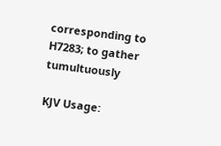corresponding to H7283; to gather tumultuously

KJV Usage: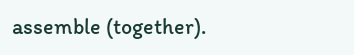assemble (together).